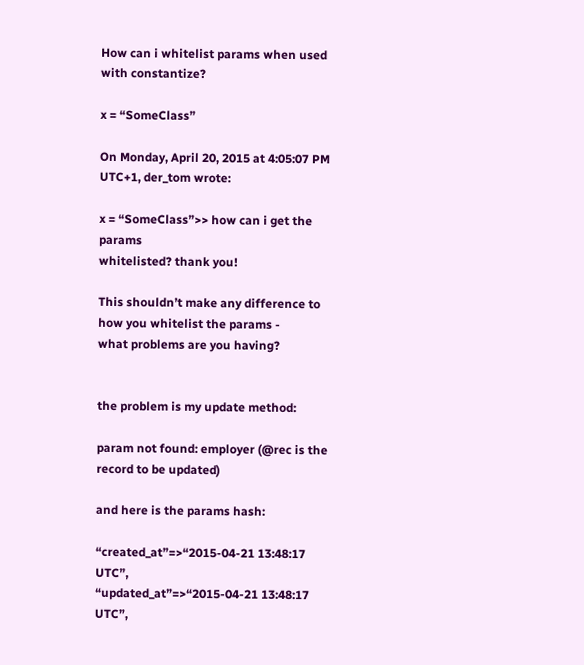How can i whitelist params when used with constantize?

x = “SomeClass”

On Monday, April 20, 2015 at 4:05:07 PM UTC+1, der_tom wrote:

x = “SomeClass”>> how can i get the params
whitelisted? thank you!

This shouldn’t make any difference to how you whitelist the params -
what problems are you having?


the problem is my update method:

param not found: employer (@rec is the record to be updated)

and here is the params hash:

“created_at”=>“2015-04-21 13:48:17 UTC”,
“updated_at”=>“2015-04-21 13:48:17 UTC”,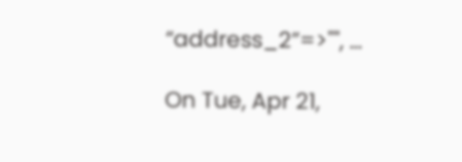“address_2”=>"", …

On Tue, Apr 21,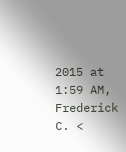2015 at 1:59 AM, Frederick C. <